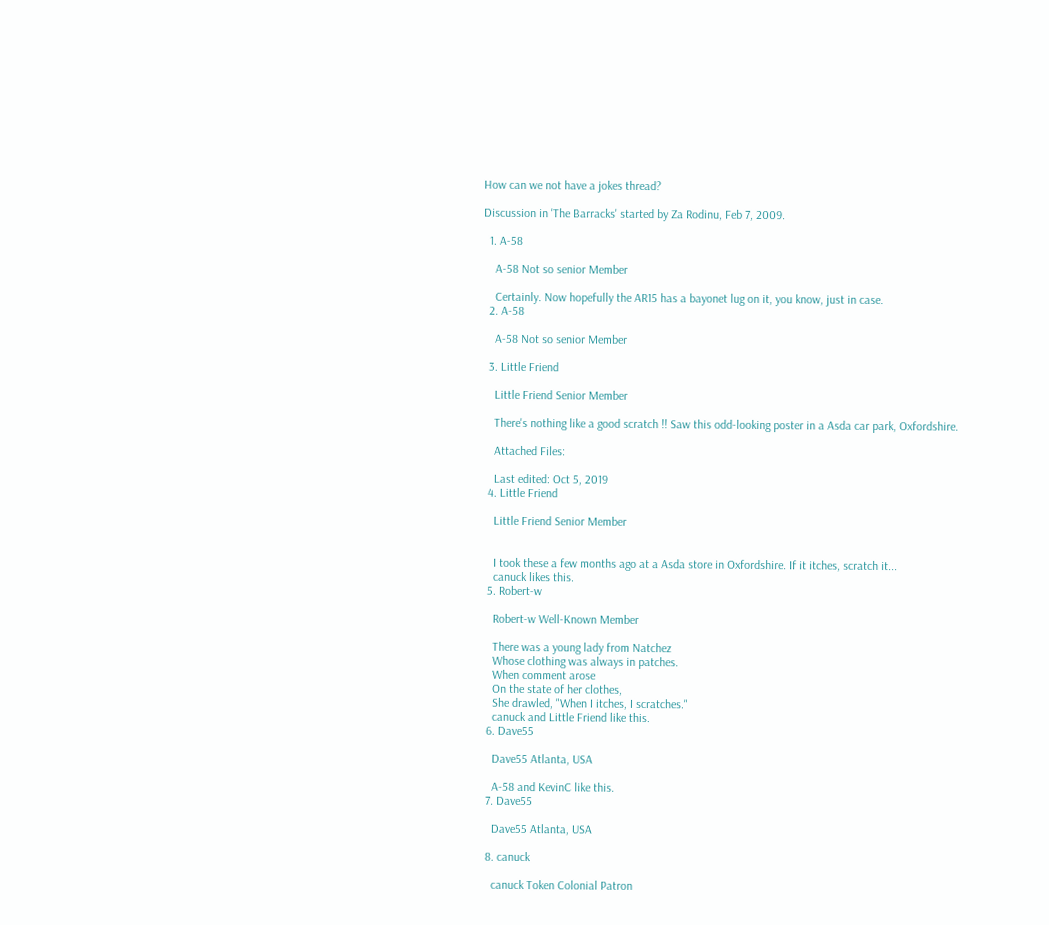How can we not have a jokes thread?

Discussion in 'The Barracks' started by Za Rodinu, Feb 7, 2009.

  1. A-58

    A-58 Not so senior Member

    Certainly. Now hopefully the AR15 has a bayonet lug on it, you know, just in case.
  2. A-58

    A-58 Not so senior Member

  3. Little Friend

    Little Friend Senior Member

    There's nothing like a good scratch !! Saw this odd-looking poster in a Asda car park, Oxfordshire.

    Attached Files:

    Last edited: Oct 5, 2019
  4. Little Friend

    Little Friend Senior Member


    I took these a few months ago at a Asda store in Oxfordshire. If it itches, scratch it...
    canuck likes this.
  5. Robert-w

    Robert-w Well-Known Member

    There was a young lady from Natchez
    Whose clothing was always in patches.
    When comment arose
    On the state of her clothes,
    She drawled, "When I itches, I scratches."
    canuck and Little Friend like this.
  6. Dave55

    Dave55 Atlanta, USA

    A-58 and KevinC like this.
  7. Dave55

    Dave55 Atlanta, USA

  8. canuck

    canuck Token Colonial Patron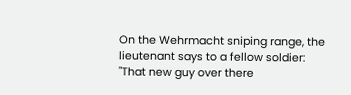On the Wehrmacht sniping range, the lieutenant says to a fellow soldier: "That new guy over there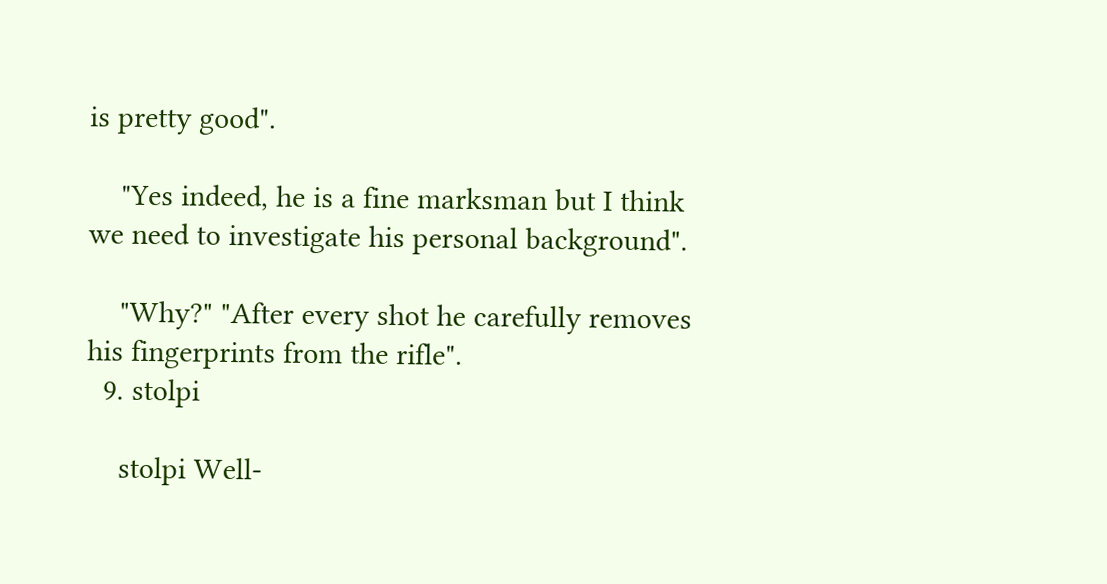is pretty good".

    "Yes indeed, he is a fine marksman but I think we need to investigate his personal background".

    "Why?" "After every shot he carefully removes his fingerprints from the rifle".
  9. stolpi

    stolpi Well-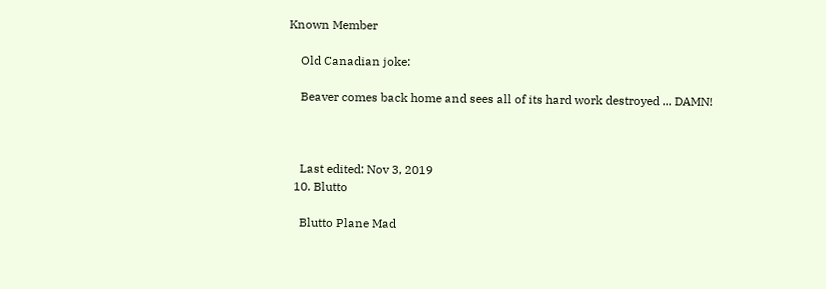Known Member

    Old Canadian joke:

    Beaver comes back home and sees all of its hard work destroyed ... DAMN!



    Last edited: Nov 3, 2019
  10. Blutto

    Blutto Plane Mad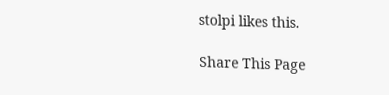stolpi likes this.

Share This Page